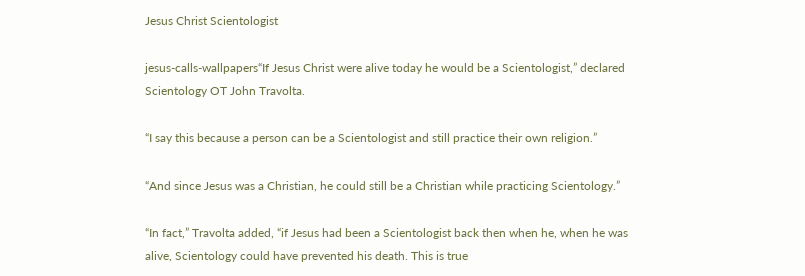Jesus Christ Scientologist

jesus-calls-wallpapers“If Jesus Christ were alive today he would be a Scientologist,” declared Scientology OT John Travolta.

“I say this because a person can be a Scientologist and still practice their own religion.”

“And since Jesus was a Christian, he could still be a Christian while practicing Scientology.”

“In fact,” Travolta added, “if Jesus had been a Scientologist back then when he, when he was alive, Scientology could have prevented his death. This is true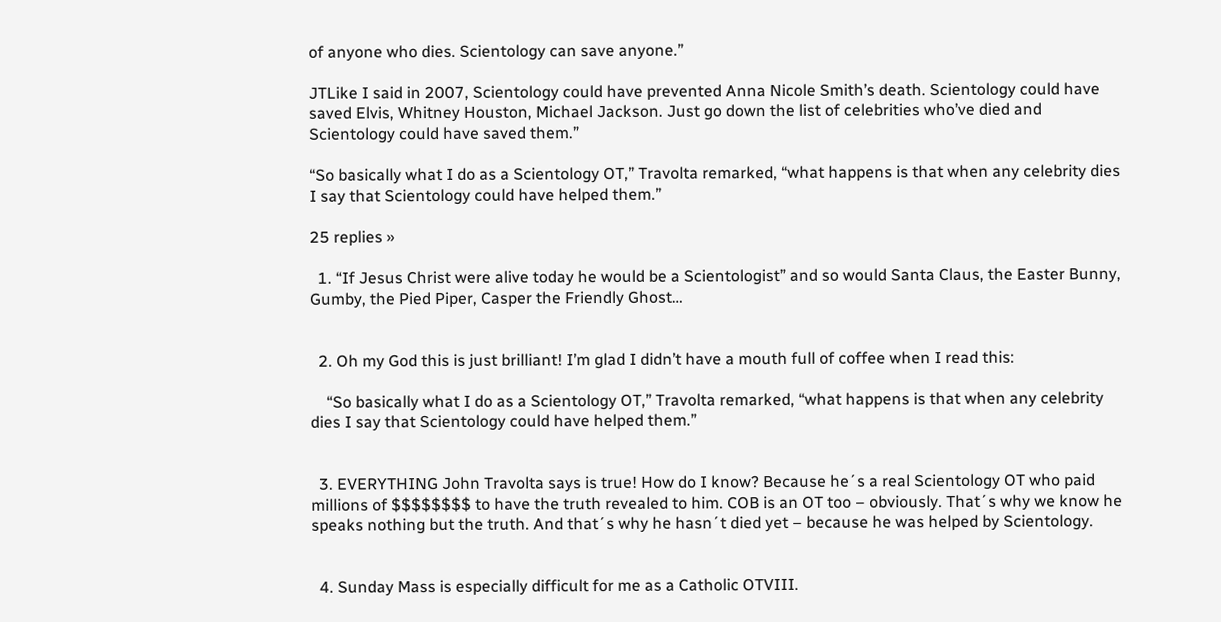of anyone who dies. Scientology can save anyone.”

JTLike I said in 2007, Scientology could have prevented Anna Nicole Smith’s death. Scientology could have saved Elvis, Whitney Houston, Michael Jackson. Just go down the list of celebrities who’ve died and Scientology could have saved them.”

“So basically what I do as a Scientology OT,” Travolta remarked, “what happens is that when any celebrity dies I say that Scientology could have helped them.”

25 replies »

  1. “If Jesus Christ were alive today he would be a Scientologist” and so would Santa Claus, the Easter Bunny, Gumby, the Pied Piper, Casper the Friendly Ghost…


  2. Oh my God this is just brilliant! I’m glad I didn’t have a mouth full of coffee when I read this:

    “So basically what I do as a Scientology OT,” Travolta remarked, “what happens is that when any celebrity dies I say that Scientology could have helped them.”


  3. EVERYTHING John Travolta says is true! How do I know? Because he´s a real Scientology OT who paid millions of $$$$$$$$ to have the truth revealed to him. COB is an OT too – obviously. That´s why we know he speaks nothing but the truth. And that´s why he hasn´t died yet – because he was helped by Scientology.


  4. Sunday Mass is especially difficult for me as a Catholic OTVIII.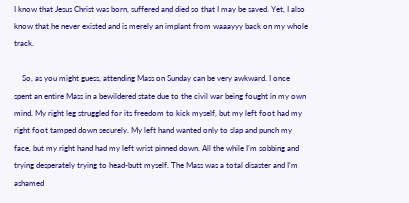I know that Jesus Christ was born, suffered and died so that I may be saved. Yet, I also know that he never existed and is merely an implant from waaayyy back on my whole track.

    So, as you might guess, attending Mass on Sunday can be very awkward. I once spent an entire Mass in a bewildered state due to the civil war being fought in my own mind. My right leg struggled for its freedom to kick myself, but my left foot had my right foot tamped down securely. My left hand wanted only to slap and punch my face, but my right hand had my left wrist pinned down. All the while I’m sobbing and trying desperately trying to head-butt myself. The Mass was a total disaster and I’m ashamed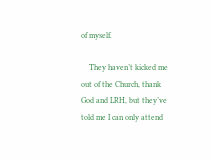of myself.

    They haven’t kicked me out of the Church, thank God and LRH, but they’ve told me I can only attend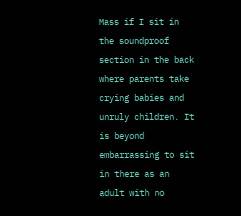Mass if I sit in the soundproof section in the back where parents take crying babies and unruly children. It is beyond embarrassing to sit in there as an adult with no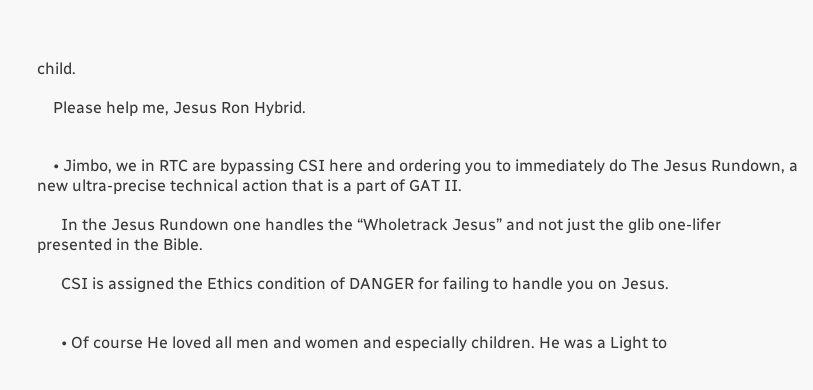child.

    Please help me, Jesus Ron Hybrid.


    • Jimbo, we in RTC are bypassing CSI here and ordering you to immediately do The Jesus Rundown, a new ultra-precise technical action that is a part of GAT II.

      In the Jesus Rundown one handles the “Wholetrack Jesus” and not just the glib one-lifer presented in the Bible.

      CSI is assigned the Ethics condition of DANGER for failing to handle you on Jesus.


      • Of course He loved all men and women and especially children. He was a Light to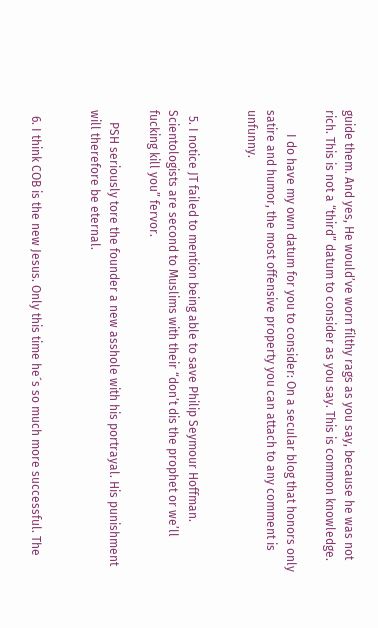guide them. And yes, He would’ve worn filthy rags as you say, because he was not rich. This is not a “third” datum to consider as you say. This is common knowledge.

        I do have my own datum for you to consider: On a secular blog that honors only satire and humor, the most offensive property you can attach to any comment is unfunny.


  5. I notice JT failed to mention being able to save Philip Seymour Hoffman. Scientologists are second to Muslims with their “don’t dis the prophet or we’ll fucking kill you” fervor.

    PSH seriously tore the founder a new asshole with his portrayal. His punishment will therefore be eternal.


  6. I think COB is the new Jesus. Only this time he´s so much more successful. The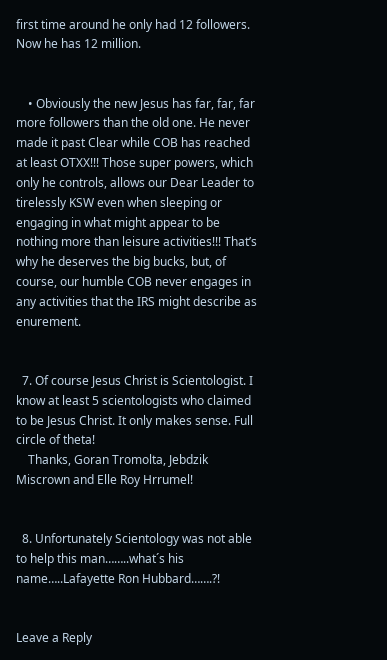first time around he only had 12 followers. Now he has 12 million.


    • Obviously the new Jesus has far, far, far more followers than the old one. He never made it past Clear while COB has reached at least OTXX!!! Those super powers, which only he controls, allows our Dear Leader to tirelessly KSW even when sleeping or engaging in what might appear to be nothing more than leisure activities!!! That’s why he deserves the big bucks, but, of course, our humble COB never engages in any activities that the IRS might describe as enurement.


  7. Of course Jesus Christ is Scientologist. I know at least 5 scientologists who claimed to be Jesus Christ. It only makes sense. Full circle of theta!
    Thanks, Goran Tromolta, Jebdzik Miscrown and Elle Roy Hrrumel!


  8. Unfortunately Scientology was not able to help this man……..what´s his name…..Lafayette Ron Hubbard…….?!


Leave a Reply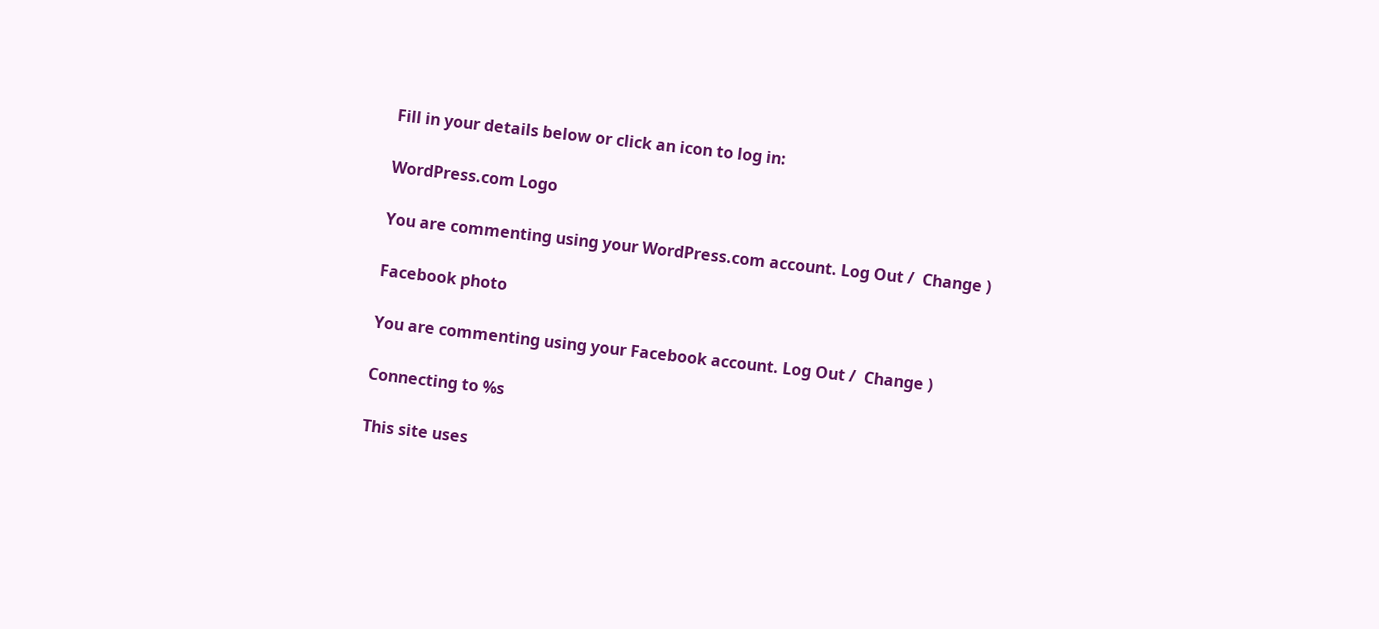Fill in your details below or click an icon to log in:

WordPress.com Logo

You are commenting using your WordPress.com account. Log Out /  Change )

Facebook photo

You are commenting using your Facebook account. Log Out /  Change )

Connecting to %s

This site uses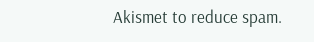Akismet to reduce spam.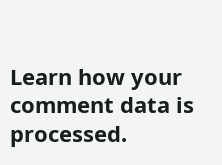Learn how your comment data is processed.